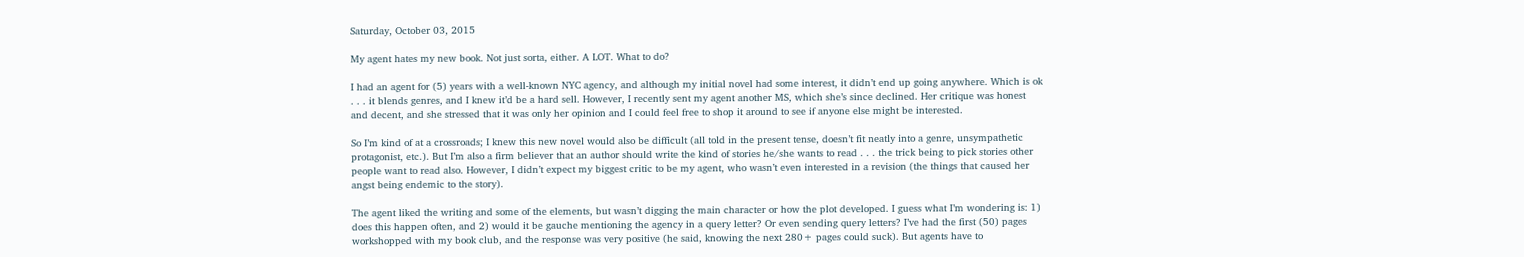Saturday, October 03, 2015

My agent hates my new book. Not just sorta, either. A LOT. What to do?

I had an agent for (5) years with a well-known NYC agency, and although my initial novel had some interest, it didn’t end up going anywhere. Which is ok . . . it blends genres, and I knew it’d be a hard sell. However, I recently sent my agent another MS, which she’s since declined. Her critique was honest and decent, and she stressed that it was only her opinion and I could feel free to shop it around to see if anyone else might be interested.

So I’m kind of at a crossroads; I knew this new novel would also be difficult (all told in the present tense, doesn’t fit neatly into a genre, unsympathetic protagonist, etc.). But I’m also a firm believer that an author should write the kind of stories he/she wants to read . . . the trick being to pick stories other people want to read also. However, I didn’t expect my biggest critic to be my agent, who wasn’t even interested in a revision (the things that caused her angst being endemic to the story).

The agent liked the writing and some of the elements, but wasn’t digging the main character or how the plot developed. I guess what I’m wondering is: 1) does this happen often, and 2) would it be gauche mentioning the agency in a query letter? Or even sending query letters? I’ve had the first (50) pages workshopped with my book club, and the response was very positive (he said, knowing the next 280+ pages could suck). But agents have to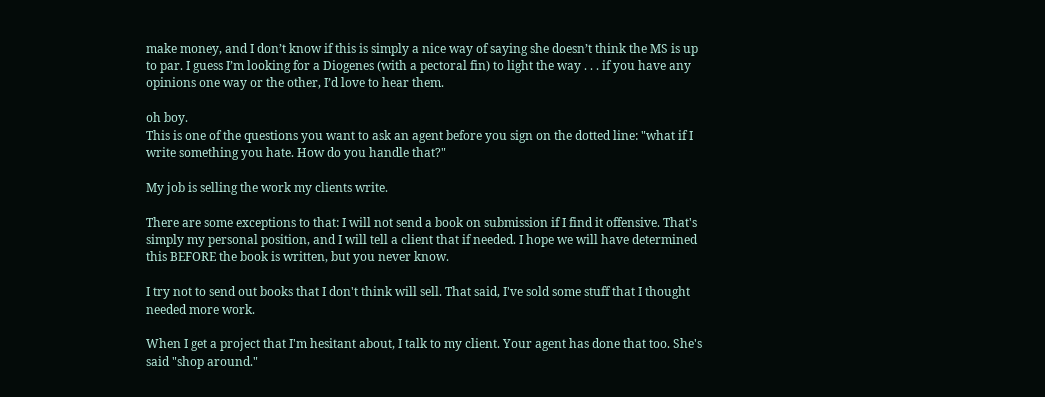make money, and I don’t know if this is simply a nice way of saying she doesn’t think the MS is up to par. I guess I’m looking for a Diogenes (with a pectoral fin) to light the way . . . if you have any opinions one way or the other, I’d love to hear them.

oh boy.
This is one of the questions you want to ask an agent before you sign on the dotted line: "what if I write something you hate. How do you handle that?"

My job is selling the work my clients write.

There are some exceptions to that: I will not send a book on submission if I find it offensive. That's simply my personal position, and I will tell a client that if needed. I hope we will have determined this BEFORE the book is written, but you never know.

I try not to send out books that I don't think will sell. That said, I've sold some stuff that I thought needed more work.

When I get a project that I'm hesitant about, I talk to my client. Your agent has done that too. She's said "shop around."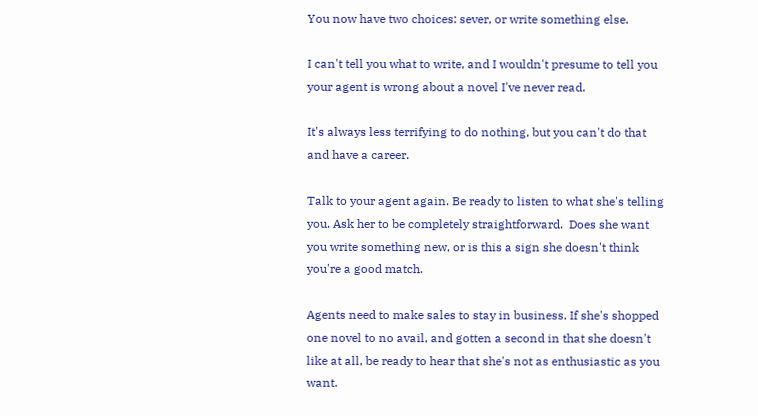You now have two choices: sever, or write something else.

I can't tell you what to write, and I wouldn't presume to tell you your agent is wrong about a novel I've never read.

It's always less terrifying to do nothing, but you can't do that and have a career.

Talk to your agent again. Be ready to listen to what she's telling you. Ask her to be completely straightforward.  Does she want you write something new, or is this a sign she doesn't think you're a good match.

Agents need to make sales to stay in business. If she's shopped one novel to no avail, and gotten a second in that she doesn't like at all, be ready to hear that she's not as enthusiastic as you want.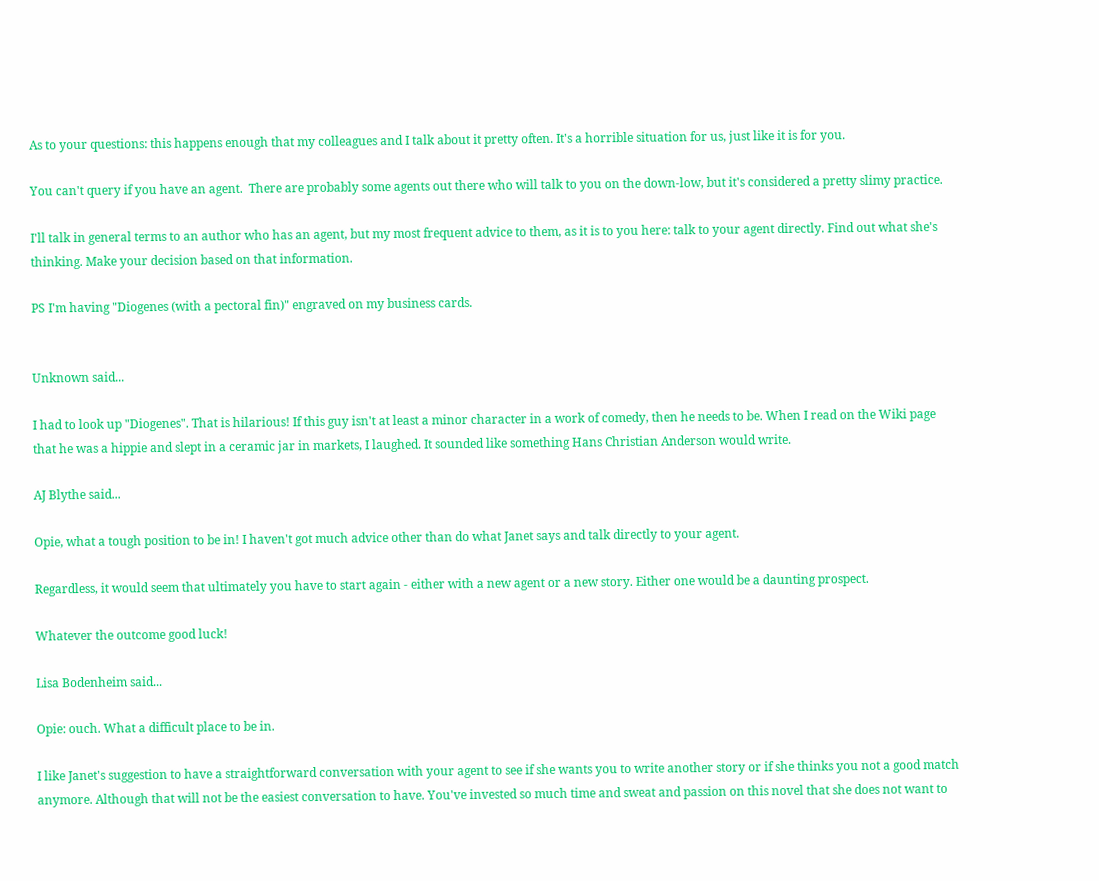As to your questions: this happens enough that my colleagues and I talk about it pretty often. It's a horrible situation for us, just like it is for you.

You can't query if you have an agent.  There are probably some agents out there who will talk to you on the down-low, but it's considered a pretty slimy practice.

I'll talk in general terms to an author who has an agent, but my most frequent advice to them, as it is to you here: talk to your agent directly. Find out what she's thinking. Make your decision based on that information.

PS I'm having "Diogenes (with a pectoral fin)" engraved on my business cards.


Unknown said...

I had to look up "Diogenes". That is hilarious! If this guy isn't at least a minor character in a work of comedy, then he needs to be. When I read on the Wiki page that he was a hippie and slept in a ceramic jar in markets, I laughed. It sounded like something Hans Christian Anderson would write.

AJ Blythe said...

Opie, what a tough position to be in! I haven't got much advice other than do what Janet says and talk directly to your agent.

Regardless, it would seem that ultimately you have to start again - either with a new agent or a new story. Either one would be a daunting prospect.

Whatever the outcome good luck!

Lisa Bodenheim said...

Opie: ouch. What a difficult place to be in.

I like Janet's suggestion to have a straightforward conversation with your agent to see if she wants you to write another story or if she thinks you not a good match anymore. Although that will not be the easiest conversation to have. You've invested so much time and sweat and passion on this novel that she does not want to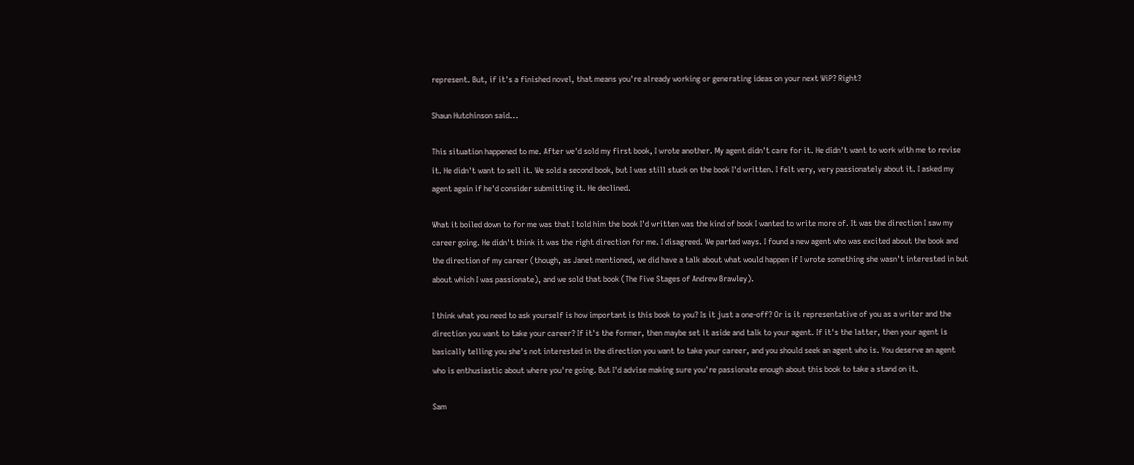represent. But, if it's a finished novel, that means you're already working or generating ideas on your next WiP? Right?

Shaun Hutchinson said...

This situation happened to me. After we'd sold my first book, I wrote another. My agent didn't care for it. He didn't want to work with me to revise it. He didn't want to sell it. We sold a second book, but I was still stuck on the book I'd written. I felt very, very passionately about it. I asked my agent again if he'd consider submitting it. He declined.

What it boiled down to for me was that I told him the book I'd written was the kind of book I wanted to write more of. It was the direction I saw my career going. He didn't think it was the right direction for me. I disagreed. We parted ways. I found a new agent who was excited about the book and the direction of my career (though, as Janet mentioned, we did have a talk about what would happen if I wrote something she wasn't interested in but about which I was passionate), and we sold that book (The Five Stages of Andrew Brawley).

I think what you need to ask yourself is how important is this book to you? Is it just a one-off? Or is it representative of you as a writer and the direction you want to take your career? If it's the former, then maybe set it aside and talk to your agent. If it's the latter, then your agent is basically telling you she's not interested in the direction you want to take your career, and you should seek an agent who is. You deserve an agent who is enthusiastic about where you're going. But I'd advise making sure you're passionate enough about this book to take a stand on it.

Sam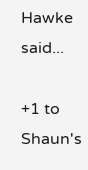Hawke said...

+1 to Shaun's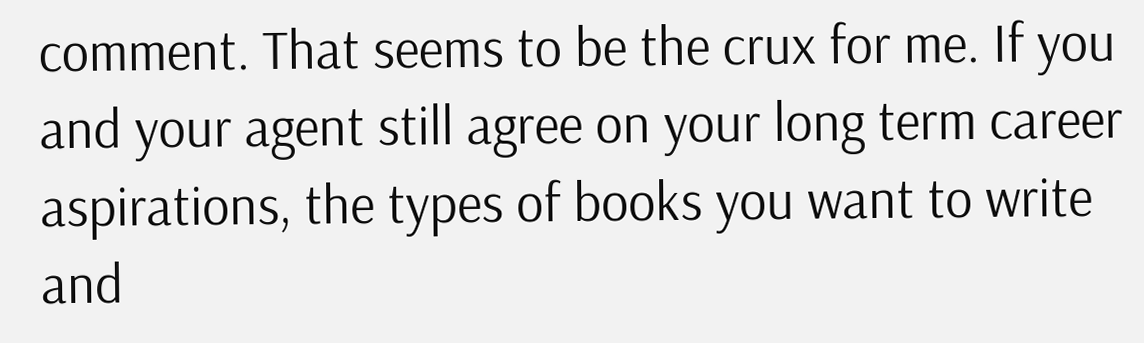comment. That seems to be the crux for me. If you and your agent still agree on your long term career aspirations, the types of books you want to write and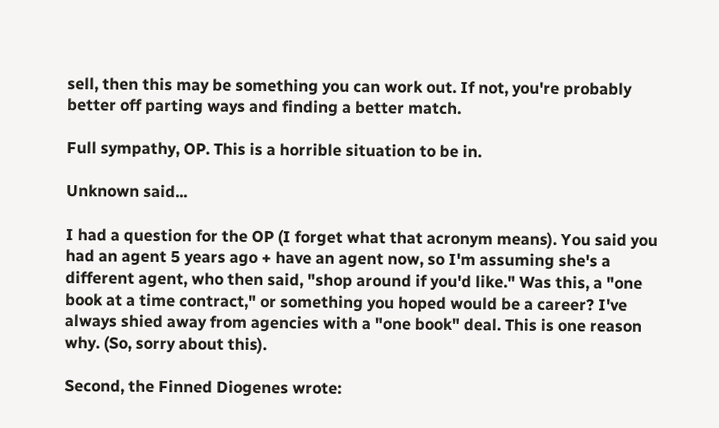sell, then this may be something you can work out. If not, you're probably better off parting ways and finding a better match.

Full sympathy, OP. This is a horrible situation to be in.

Unknown said...

I had a question for the OP (I forget what that acronym means). You said you had an agent 5 years ago + have an agent now, so I'm assuming she's a different agent, who then said, "shop around if you'd like." Was this, a "one book at a time contract," or something you hoped would be a career? I've always shied away from agencies with a "one book" deal. This is one reason why. (So, sorry about this).

Second, the Finned Diogenes wrote: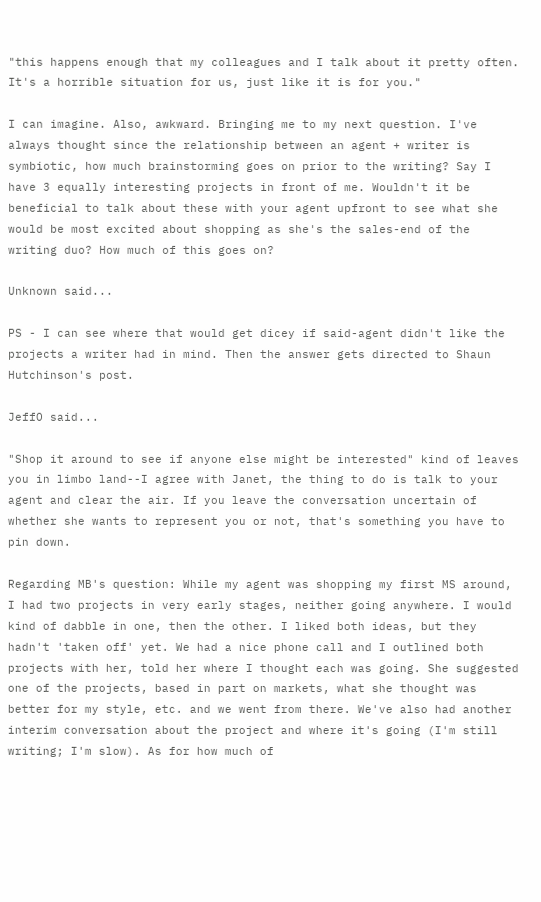"this happens enough that my colleagues and I talk about it pretty often. It's a horrible situation for us, just like it is for you."

I can imagine. Also, awkward. Bringing me to my next question. I've always thought since the relationship between an agent + writer is symbiotic, how much brainstorming goes on prior to the writing? Say I have 3 equally interesting projects in front of me. Wouldn't it be beneficial to talk about these with your agent upfront to see what she would be most excited about shopping as she's the sales-end of the writing duo? How much of this goes on?

Unknown said...

PS - I can see where that would get dicey if said-agent didn't like the projects a writer had in mind. Then the answer gets directed to Shaun Hutchinson's post.

JeffO said...

"Shop it around to see if anyone else might be interested" kind of leaves you in limbo land--I agree with Janet, the thing to do is talk to your agent and clear the air. If you leave the conversation uncertain of whether she wants to represent you or not, that's something you have to pin down.

Regarding MB's question: While my agent was shopping my first MS around, I had two projects in very early stages, neither going anywhere. I would kind of dabble in one, then the other. I liked both ideas, but they hadn't 'taken off' yet. We had a nice phone call and I outlined both projects with her, told her where I thought each was going. She suggested one of the projects, based in part on markets, what she thought was better for my style, etc. and we went from there. We've also had another interim conversation about the project and where it's going (I'm still writing; I'm slow). As for how much of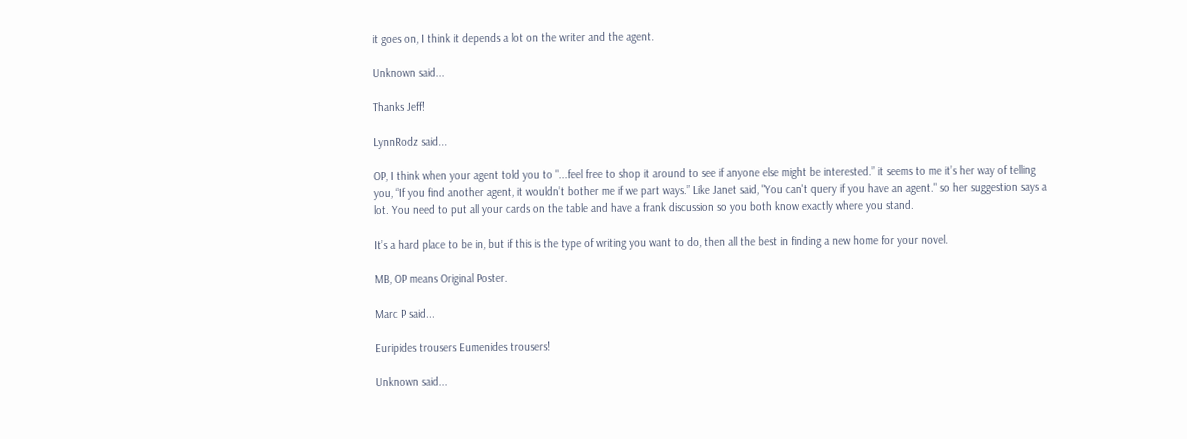it goes on, I think it depends a lot on the writer and the agent.

Unknown said...

Thanks Jeff!

LynnRodz said...

OP, I think when your agent told you to "...feel free to shop it around to see if anyone else might be interested.” it seems to me it’s her way of telling you, “If you find another agent, it wouldn’t bother me if we part ways.” Like Janet said, "You can't query if you have an agent." so her suggestion says a lot. You need to put all your cards on the table and have a frank discussion so you both know exactly where you stand.

It’s a hard place to be in, but if this is the type of writing you want to do, then all the best in finding a new home for your novel.

MB, OP means Original Poster.

Marc P said...

Euripides trousers Eumenides trousers!

Unknown said...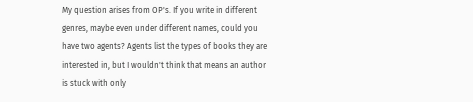My question arises from OP's. If you write in different genres, maybe even under different names, could you have two agents? Agents list the types of books they are interested in, but I wouldn't think that means an author is stuck with only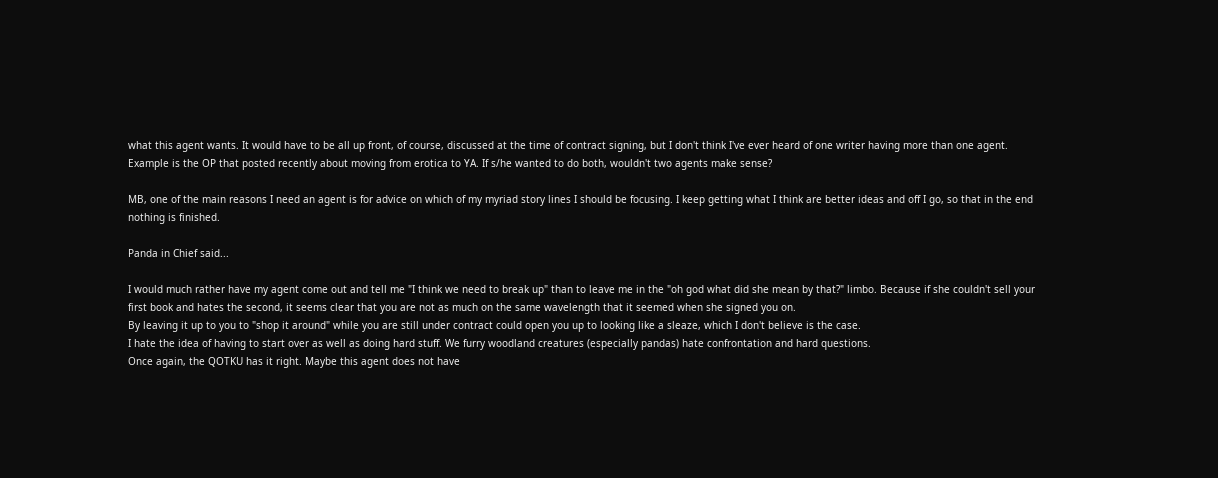what this agent wants. It would have to be all up front, of course, discussed at the time of contract signing, but I don't think I've ever heard of one writer having more than one agent. Example is the OP that posted recently about moving from erotica to YA. If s/he wanted to do both, wouldn't two agents make sense?

MB, one of the main reasons I need an agent is for advice on which of my myriad story lines I should be focusing. I keep getting what I think are better ideas and off I go, so that in the end nothing is finished.

Panda in Chief said...

I would much rather have my agent come out and tell me "I think we need to break up" than to leave me in the "oh god what did she mean by that?" limbo. Because if she couldn't sell your first book and hates the second, it seems clear that you are not as much on the same wavelength that it seemed when she signed you on.
By leaving it up to you to "shop it around" while you are still under contract could open you up to looking like a sleaze, which I don't believe is the case.
I hate the idea of having to start over as well as doing hard stuff. We furry woodland creatures (especially pandas) hate confrontation and hard questions.
Once again, the QOTKU has it right. Maybe this agent does not have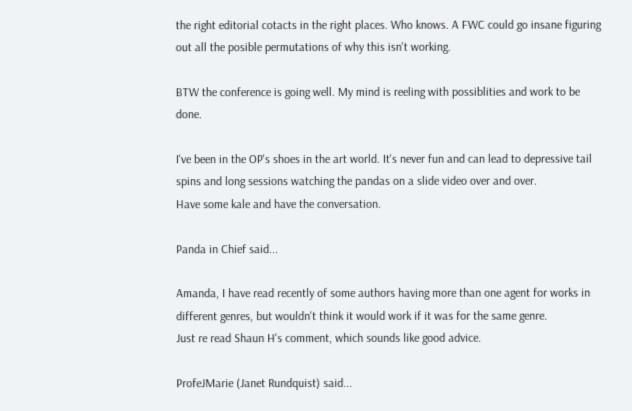the right editorial cotacts in the right places. Who knows. A FWC could go insane figuring out all the posible permutations of why this isn't working.

BTW the conference is going well. My mind is reeling with possiblities and work to be done.

I've been in the OP's shoes in the art world. It's never fun and can lead to depressive tail spins and long sessions watching the pandas on a slide video over and over.
Have some kale and have the conversation.

Panda in Chief said...

Amanda, I have read recently of some authors having more than one agent for works in different genres, but wouldn't think it would work if it was for the same genre.
Just re read Shaun H's comment, which sounds like good advice.

ProfeJMarie (Janet Rundquist) said...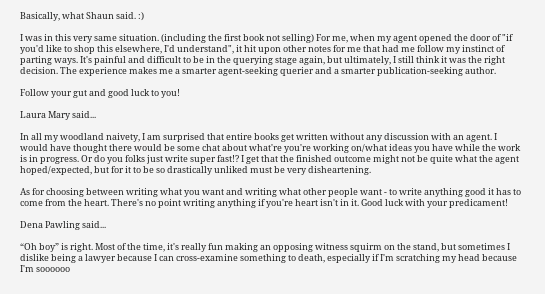Basically, what Shaun said. :)

I was in this very same situation. (including the first book not selling) For me, when my agent opened the door of "if you'd like to shop this elsewhere, I'd understand", it hit upon other notes for me that had me follow my instinct of parting ways. It's painful and difficult to be in the querying stage again, but ultimately, I still think it was the right decision. The experience makes me a smarter agent-seeking querier and a smarter publication-seeking author.

Follow your gut and good luck to you!

Laura Mary said...

In all my woodland naivety, I am surprised that entire books get written without any discussion with an agent. I would have thought there would be some chat about what're you're working on/what ideas you have while the work is in progress. Or do you folks just write super fast!? I get that the finished outcome might not be quite what the agent hoped/expected, but for it to be so drastically unliked must be very disheartening.

As for choosing between writing what you want and writing what other people want - to write anything good it has to come from the heart. There's no point writing anything if you're heart isn't in it. Good luck with your predicament!

Dena Pawling said...

“Oh boy” is right. Most of the time, it's really fun making an opposing witness squirm on the stand, but sometimes I dislike being a lawyer because I can cross-examine something to death, especially if I'm scratching my head because I'm soooooo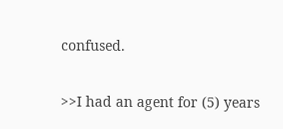confused.

>>I had an agent for (5) years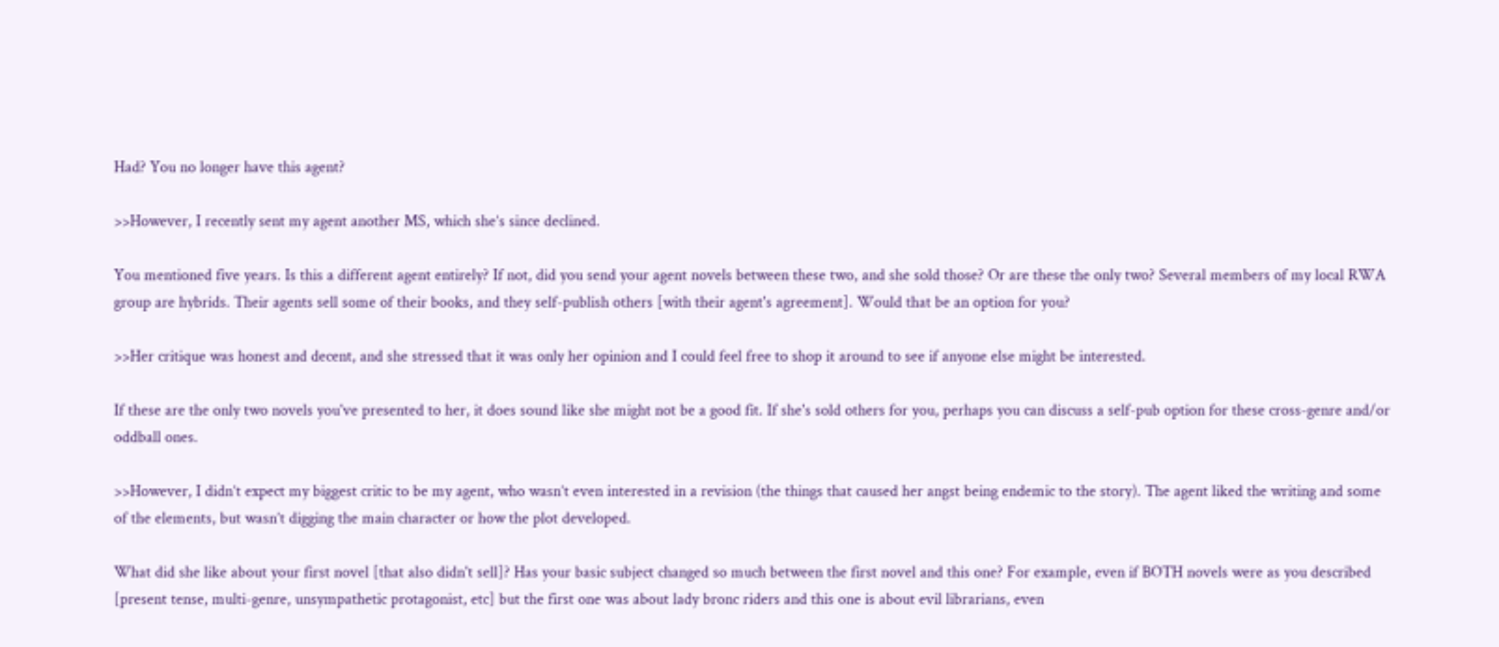Had? You no longer have this agent?

>>However, I recently sent my agent another MS, which she’s since declined.

You mentioned five years. Is this a different agent entirely? If not, did you send your agent novels between these two, and she sold those? Or are these the only two? Several members of my local RWA group are hybrids. Their agents sell some of their books, and they self-publish others [with their agent's agreement]. Would that be an option for you?

>>Her critique was honest and decent, and she stressed that it was only her opinion and I could feel free to shop it around to see if anyone else might be interested.

If these are the only two novels you've presented to her, it does sound like she might not be a good fit. If she's sold others for you, perhaps you can discuss a self-pub option for these cross-genre and/or oddball ones.

>>However, I didn’t expect my biggest critic to be my agent, who wasn’t even interested in a revision (the things that caused her angst being endemic to the story). The agent liked the writing and some of the elements, but wasn’t digging the main character or how the plot developed.

What did she like about your first novel [that also didn't sell]? Has your basic subject changed so much between the first novel and this one? For example, even if BOTH novels were as you described [present tense, multi-genre, unsympathetic protagonist, etc] but the first one was about lady bronc riders and this one is about evil librarians, even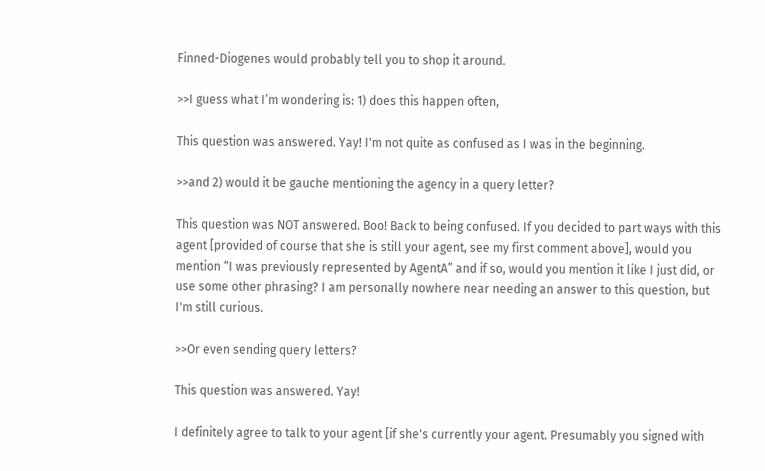Finned-Diogenes would probably tell you to shop it around.

>>I guess what I’m wondering is: 1) does this happen often,

This question was answered. Yay! I'm not quite as confused as I was in the beginning.

>>and 2) would it be gauche mentioning the agency in a query letter?

This question was NOT answered. Boo! Back to being confused. If you decided to part ways with this agent [provided of course that she is still your agent, see my first comment above], would you mention “I was previously represented by AgentA” and if so, would you mention it like I just did, or use some other phrasing? I am personally nowhere near needing an answer to this question, but I'm still curious.

>>Or even sending query letters?

This question was answered. Yay!

I definitely agree to talk to your agent [if she's currently your agent. Presumably you signed with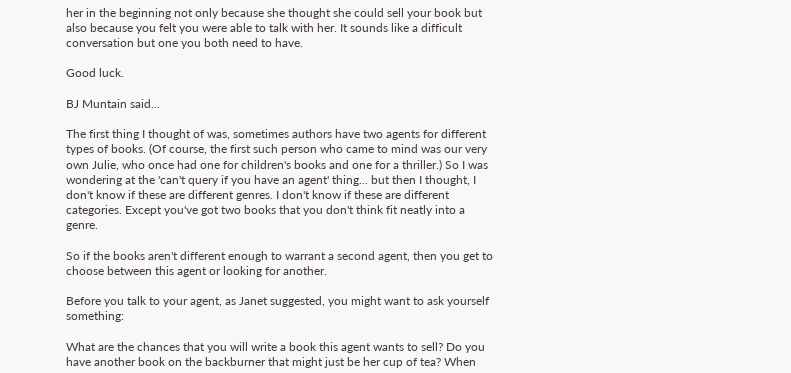her in the beginning not only because she thought she could sell your book but also because you felt you were able to talk with her. It sounds like a difficult conversation but one you both need to have.

Good luck.

BJ Muntain said...

The first thing I thought of was, sometimes authors have two agents for different types of books. (Of course, the first such person who came to mind was our very own Julie, who once had one for children's books and one for a thriller.) So I was wondering at the 'can't query if you have an agent' thing... but then I thought, I don't know if these are different genres. I don't know if these are different categories. Except you've got two books that you don't think fit neatly into a genre.

So if the books aren't different enough to warrant a second agent, then you get to choose between this agent or looking for another.

Before you talk to your agent, as Janet suggested, you might want to ask yourself something:

What are the chances that you will write a book this agent wants to sell? Do you have another book on the backburner that might just be her cup of tea? When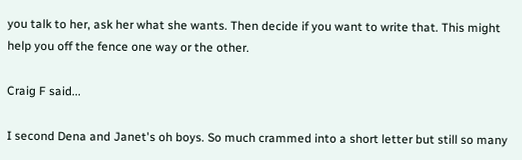you talk to her, ask her what she wants. Then decide if you want to write that. This might help you off the fence one way or the other.

Craig F said...

I second Dena and Janet's oh boys. So much crammed into a short letter but still so many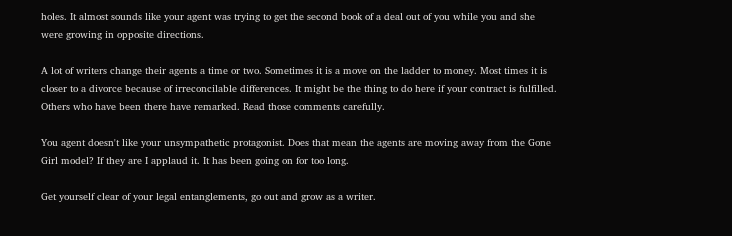holes. It almost sounds like your agent was trying to get the second book of a deal out of you while you and she were growing in opposite directions.

A lot of writers change their agents a time or two. Sometimes it is a move on the ladder to money. Most times it is closer to a divorce because of irreconcilable differences. It might be the thing to do here if your contract is fulfilled. Others who have been there have remarked. Read those comments carefully.

You agent doesn't like your unsympathetic protagonist. Does that mean the agents are moving away from the Gone Girl model? If they are I applaud it. It has been going on for too long.

Get yourself clear of your legal entanglements, go out and grow as a writer.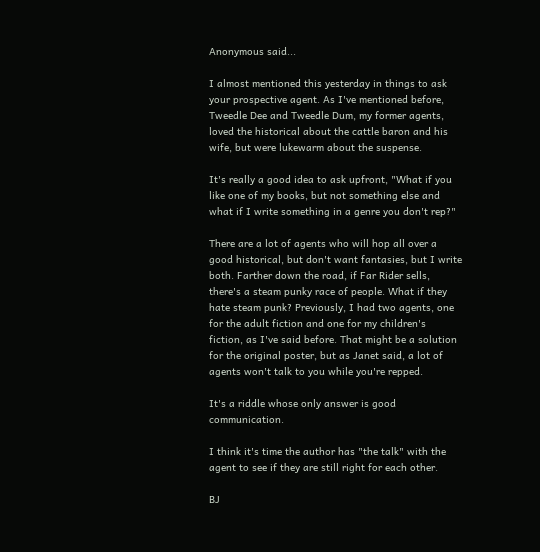Anonymous said...

I almost mentioned this yesterday in things to ask your prospective agent. As I've mentioned before, Tweedle Dee and Tweedle Dum, my former agents, loved the historical about the cattle baron and his wife, but were lukewarm about the suspense.

It's really a good idea to ask upfront, "What if you like one of my books, but not something else and what if I write something in a genre you don't rep?"

There are a lot of agents who will hop all over a good historical, but don't want fantasies, but I write both. Farther down the road, if Far Rider sells, there's a steam punky race of people. What if they hate steam punk? Previously, I had two agents, one for the adult fiction and one for my children's fiction, as I've said before. That might be a solution for the original poster, but as Janet said, a lot of agents won't talk to you while you're repped.

It's a riddle whose only answer is good communication.

I think it's time the author has "the talk" with the agent to see if they are still right for each other.

BJ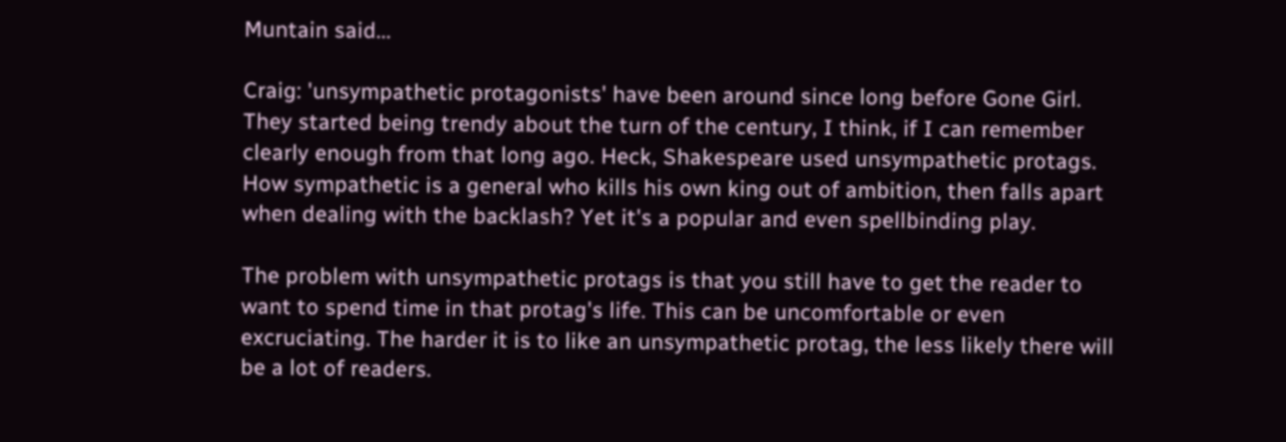Muntain said...

Craig: 'unsympathetic protagonists' have been around since long before Gone Girl. They started being trendy about the turn of the century, I think, if I can remember clearly enough from that long ago. Heck, Shakespeare used unsympathetic protags. How sympathetic is a general who kills his own king out of ambition, then falls apart when dealing with the backlash? Yet it's a popular and even spellbinding play.

The problem with unsympathetic protags is that you still have to get the reader to want to spend time in that protag's life. This can be uncomfortable or even excruciating. The harder it is to like an unsympathetic protag, the less likely there will be a lot of readers.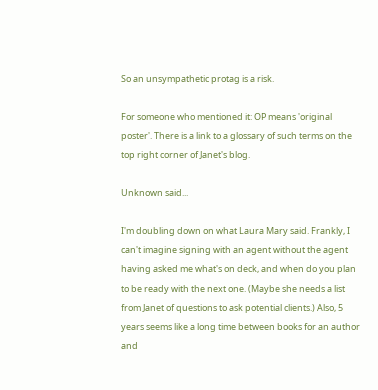So an unsympathetic protag is a risk.

For someone who mentioned it: OP means 'original poster'. There is a link to a glossary of such terms on the top right corner of Janet's blog.

Unknown said...

I'm doubling down on what Laura Mary said. Frankly, I can't imagine signing with an agent without the agent having asked me what's on deck, and when do you plan to be ready with the next one. (Maybe she needs a list from Janet of questions to ask potential clients.) Also, 5 years seems like a long time between books for an author and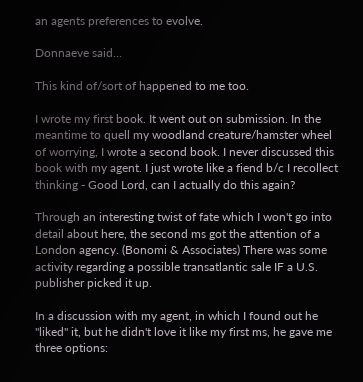an agents preferences to evolve.

Donnaeve said...

This kind of/sort of happened to me too.

I wrote my first book. It went out on submission. In the meantime to quell my woodland creature/hamster wheel of worrying, I wrote a second book. I never discussed this book with my agent. I just wrote like a fiend b/c I recollect thinking - Good Lord, can I actually do this again?

Through an interesting twist of fate which I won't go into detail about here, the second ms got the attention of a London agency. (Bonomi & Associates) There was some activity regarding a possible transatlantic sale IF a U.S. publisher picked it up.

In a discussion with my agent, in which I found out he "liked" it, but he didn't love it like my first ms, he gave me three options: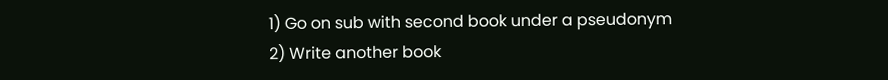1) Go on sub with second book under a pseudonym
2) Write another book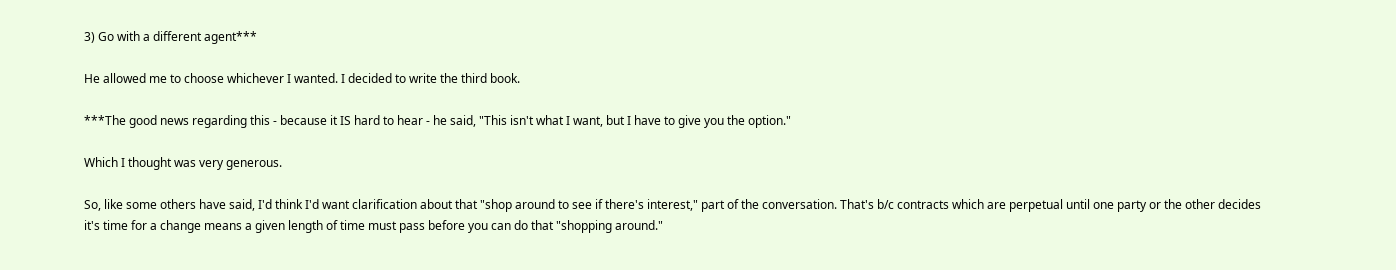3) Go with a different agent***

He allowed me to choose whichever I wanted. I decided to write the third book.

***The good news regarding this - because it IS hard to hear - he said, "This isn't what I want, but I have to give you the option."

Which I thought was very generous.

So, like some others have said, I'd think I'd want clarification about that "shop around to see if there's interest," part of the conversation. That's b/c contracts which are perpetual until one party or the other decides it's time for a change means a given length of time must pass before you can do that "shopping around."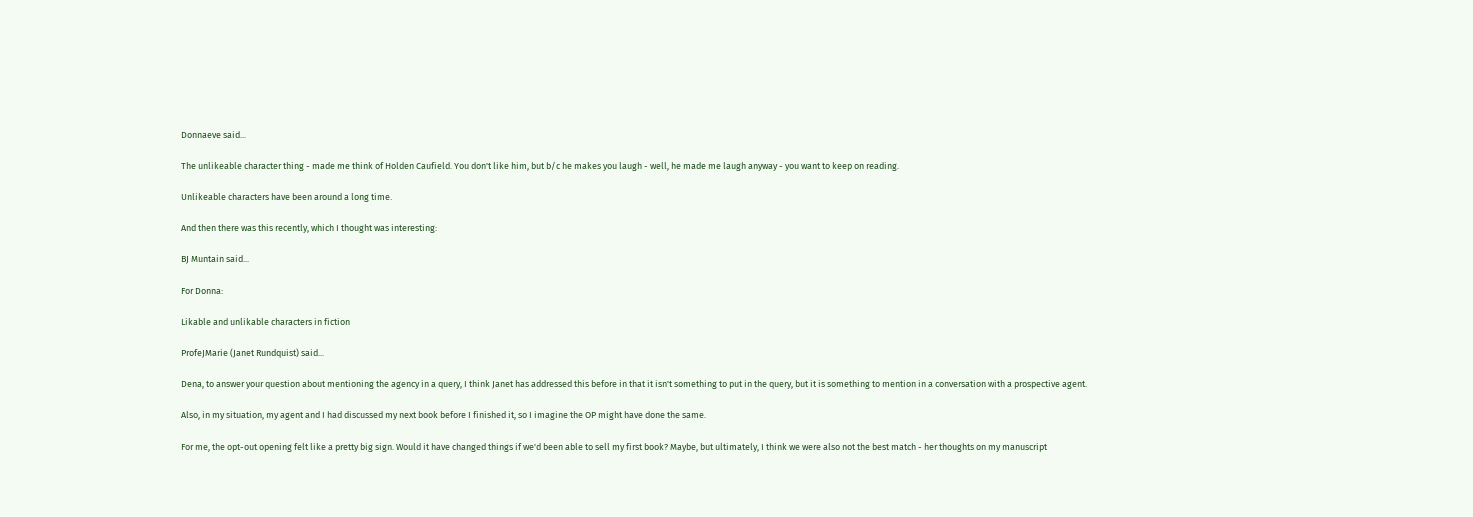Donnaeve said...

The unlikeable character thing - made me think of Holden Caufield. You don't like him, but b/c he makes you laugh - well, he made me laugh anyway - you want to keep on reading.

Unlikeable characters have been around a long time.

And then there was this recently, which I thought was interesting:

BJ Muntain said...

For Donna:

Likable and unlikable characters in fiction

ProfeJMarie (Janet Rundquist) said...

Dena, to answer your question about mentioning the agency in a query, I think Janet has addressed this before in that it isn't something to put in the query, but it is something to mention in a conversation with a prospective agent.

Also, in my situation, my agent and I had discussed my next book before I finished it, so I imagine the OP might have done the same.

For me, the opt-out opening felt like a pretty big sign. Would it have changed things if we'd been able to sell my first book? Maybe, but ultimately, I think we were also not the best match - her thoughts on my manuscript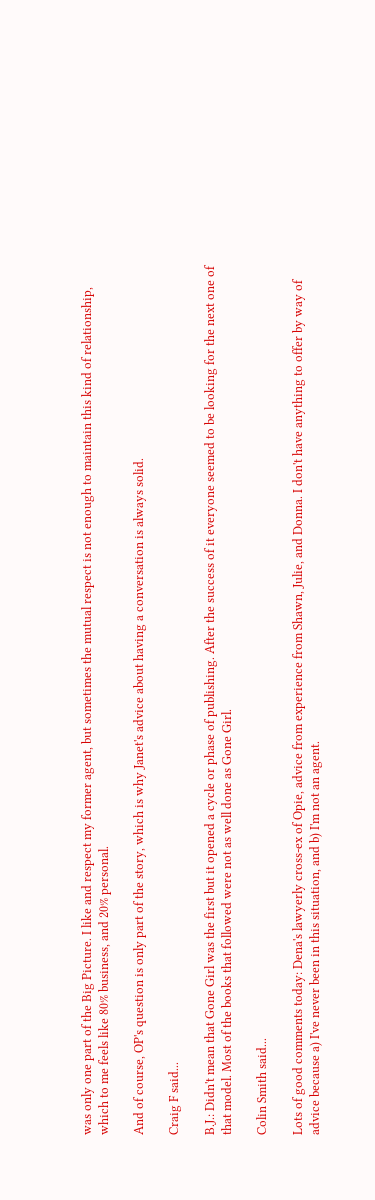was only one part of the Big Picture. I like and respect my former agent, but sometimes the mutual respect is not enough to maintain this kind of relationship, which to me feels like 80% business, and 20% personal.

And of course, OP's question is only part of the story, which is why Janet's advice about having a conversation is always solid.

Craig F said...

B.J.: Didn't mean that Gone Girl was the first but it opened a cycle or phase of publishing. After the success of it everyone seemed to be looking for the next one of that model. Most of the books that followed were not as well done as Gone Girl.

Colin Smith said...

Lots of good comments today: Dena's lawyerly cross-ex of Opie, advice from experience from Shawn, Julie, and Donna. I don't have anything to offer by way of advice because a) I've never been in this situation, and b) I'm not an agent.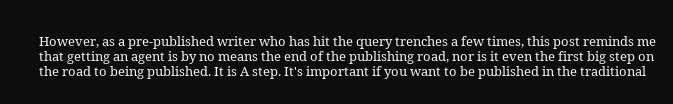However, as a pre-published writer who has hit the query trenches a few times, this post reminds me that getting an agent is by no means the end of the publishing road, nor is it even the first big step on the road to being published. It is A step. It's important if you want to be published in the traditional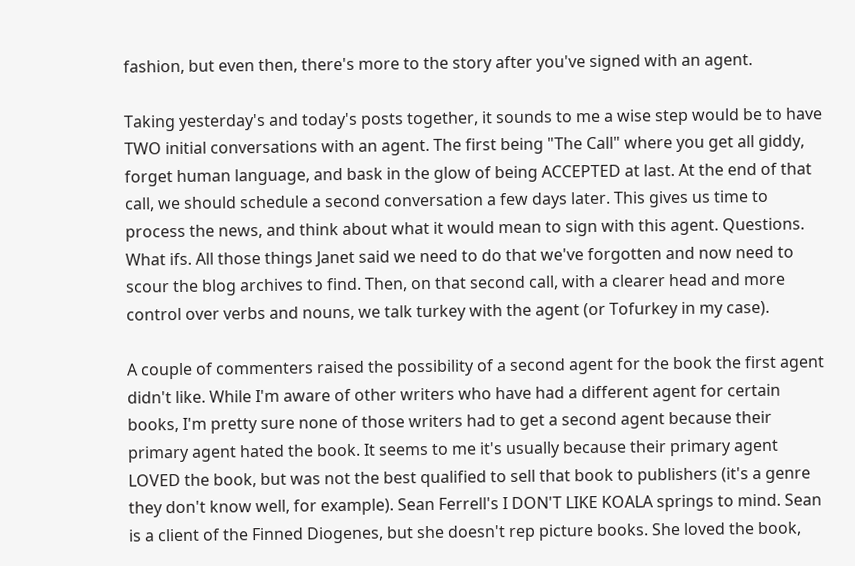fashion, but even then, there's more to the story after you've signed with an agent.

Taking yesterday's and today's posts together, it sounds to me a wise step would be to have TWO initial conversations with an agent. The first being "The Call" where you get all giddy, forget human language, and bask in the glow of being ACCEPTED at last. At the end of that call, we should schedule a second conversation a few days later. This gives us time to process the news, and think about what it would mean to sign with this agent. Questions. What ifs. All those things Janet said we need to do that we've forgotten and now need to scour the blog archives to find. Then, on that second call, with a clearer head and more control over verbs and nouns, we talk turkey with the agent (or Tofurkey in my case).

A couple of commenters raised the possibility of a second agent for the book the first agent didn't like. While I'm aware of other writers who have had a different agent for certain books, I'm pretty sure none of those writers had to get a second agent because their primary agent hated the book. It seems to me it's usually because their primary agent LOVED the book, but was not the best qualified to sell that book to publishers (it's a genre they don't know well, for example). Sean Ferrell's I DON'T LIKE KOALA springs to mind. Sean is a client of the Finned Diogenes, but she doesn't rep picture books. She loved the book,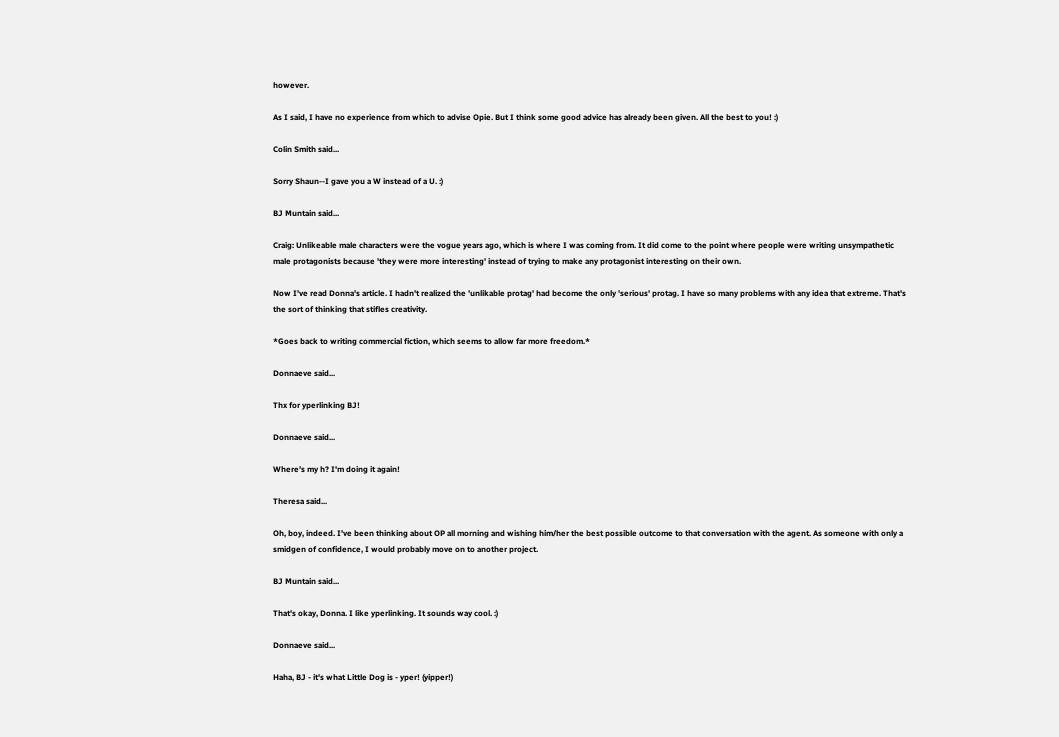however.

As I said, I have no experience from which to advise Opie. But I think some good advice has already been given. All the best to you! :)

Colin Smith said...

Sorry Shaun--I gave you a W instead of a U. :)

BJ Muntain said...

Craig: Unlikeable male characters were the vogue years ago, which is where I was coming from. It did come to the point where people were writing unsympathetic male protagonists because 'they were more interesting' instead of trying to make any protagonist interesting on their own.

Now I've read Donna's article. I hadn't realized the 'unlikable protag' had become the only 'serious' protag. I have so many problems with any idea that extreme. That's the sort of thinking that stifles creativity.

*Goes back to writing commercial fiction, which seems to allow far more freedom.*

Donnaeve said...

Thx for yperlinking BJ!

Donnaeve said...

Where's my h? I'm doing it again!

Theresa said...

Oh, boy, indeed. I've been thinking about OP all morning and wishing him/her the best possible outcome to that conversation with the agent. As someone with only a smidgen of confidence, I would probably move on to another project.

BJ Muntain said...

That's okay, Donna. I like yperlinking. It sounds way cool. :)

Donnaeve said...

Haha, BJ - it's what Little Dog is - yper! (yipper!)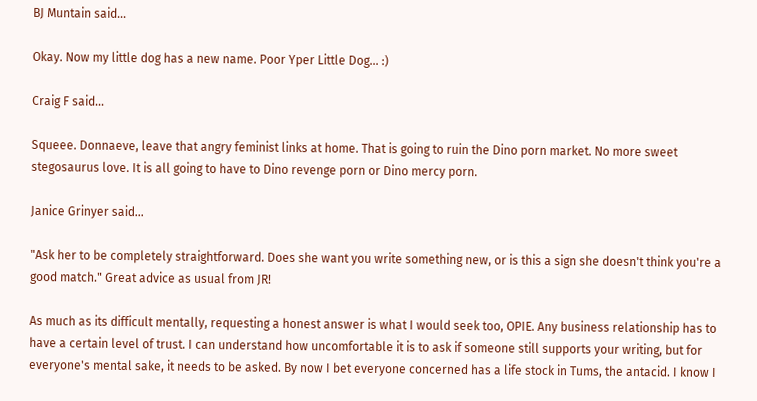BJ Muntain said...

Okay. Now my little dog has a new name. Poor Yper Little Dog... :)

Craig F said...

Squeee. Donnaeve, leave that angry feminist links at home. That is going to ruin the Dino porn market. No more sweet stegosaurus love. It is all going to have to Dino revenge porn or Dino mercy porn.

Janice Grinyer said...

"Ask her to be completely straightforward. Does she want you write something new, or is this a sign she doesn't think you're a good match." Great advice as usual from JR!

As much as its difficult mentally, requesting a honest answer is what I would seek too, OPIE. Any business relationship has to have a certain level of trust. I can understand how uncomfortable it is to ask if someone still supports your writing, but for everyone's mental sake, it needs to be asked. By now I bet everyone concerned has a life stock in Tums, the antacid. I know I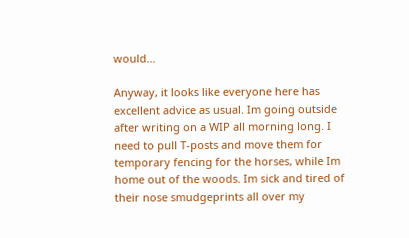would...

Anyway, it looks like everyone here has excellent advice as usual. Im going outside after writing on a WIP all morning long. I need to pull T-posts and move them for temporary fencing for the horses, while Im home out of the woods. Im sick and tired of their nose smudgeprints all over my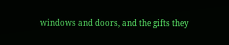windows and doors, and the gifts they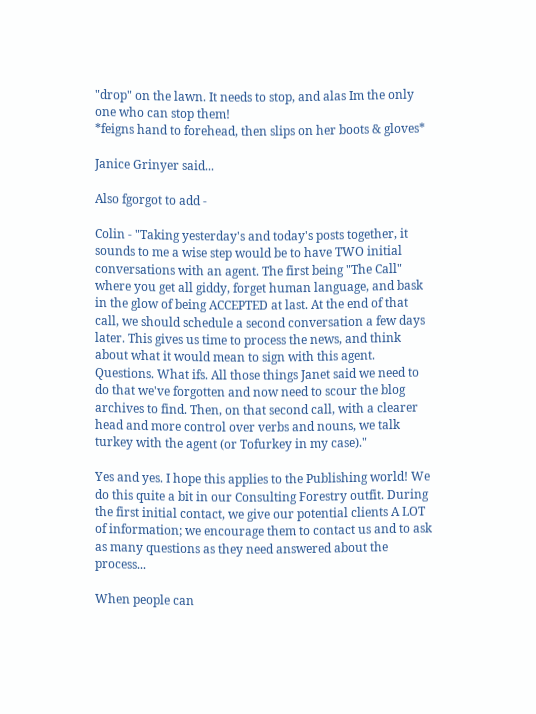"drop" on the lawn. It needs to stop, and alas Im the only one who can stop them!
*feigns hand to forehead, then slips on her boots & gloves*

Janice Grinyer said...

Also fgorgot to add -

Colin - "Taking yesterday's and today's posts together, it sounds to me a wise step would be to have TWO initial conversations with an agent. The first being "The Call" where you get all giddy, forget human language, and bask in the glow of being ACCEPTED at last. At the end of that call, we should schedule a second conversation a few days later. This gives us time to process the news, and think about what it would mean to sign with this agent. Questions. What ifs. All those things Janet said we need to do that we've forgotten and now need to scour the blog archives to find. Then, on that second call, with a clearer head and more control over verbs and nouns, we talk turkey with the agent (or Tofurkey in my case)."

Yes and yes. I hope this applies to the Publishing world! We do this quite a bit in our Consulting Forestry outfit. During the first initial contact, we give our potential clients A LOT of information; we encourage them to contact us and to ask as many questions as they need answered about the process...

When people can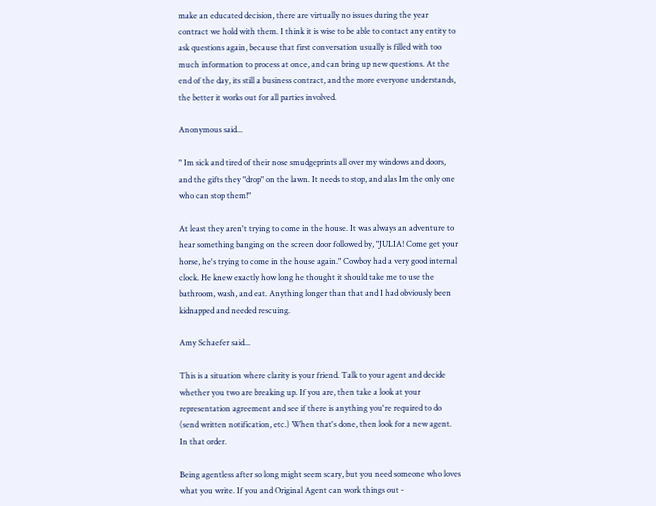make an educated decision, there are virtually no issues during the year contract we hold with them. I think it is wise to be able to contact any entity to ask questions again, because that first conversation usually is filled with too much information to process at once, and can bring up new questions. At the end of the day, its still a business contract, and the more everyone understands, the better it works out for all parties involved.

Anonymous said...

" Im sick and tired of their nose smudgeprints all over my windows and doors, and the gifts they "drop" on the lawn. It needs to stop, and alas Im the only one who can stop them!"

At least they aren't trying to come in the house. It was always an adventure to hear something banging on the screen door followed by, "JULIA! Come get your horse, he's trying to come in the house again." Cowboy had a very good internal clock. He knew exactly how long he thought it should take me to use the bathroom, wash, and eat. Anything longer than that and I had obviously been kidnapped and needed rescuing.

Amy Schaefer said...

This is a situation where clarity is your friend. Talk to your agent and decide whether you two are breaking up. If you are, then take a look at your representation agreement and see if there is anything you're required to do (send written notification, etc.) When that's done, then look for a new agent. In that order.

Being agentless after so long might seem scary, but you need someone who loves what you write. If you and Original Agent can work things out -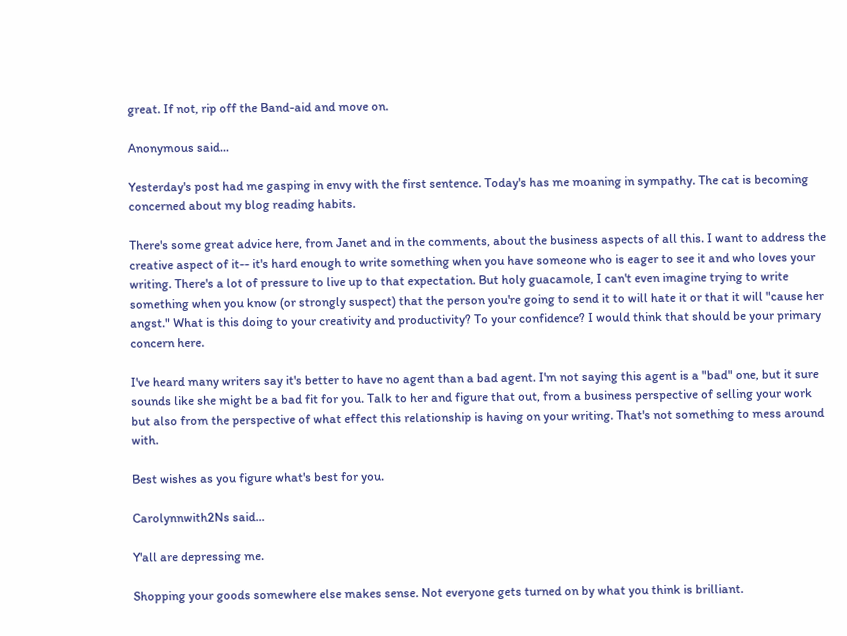great. If not, rip off the Band-aid and move on.

Anonymous said...

Yesterday's post had me gasping in envy with the first sentence. Today's has me moaning in sympathy. The cat is becoming concerned about my blog reading habits.

There's some great advice here, from Janet and in the comments, about the business aspects of all this. I want to address the creative aspect of it-- it's hard enough to write something when you have someone who is eager to see it and who loves your writing. There's a lot of pressure to live up to that expectation. But holy guacamole, I can't even imagine trying to write something when you know (or strongly suspect) that the person you're going to send it to will hate it or that it will "cause her angst." What is this doing to your creativity and productivity? To your confidence? I would think that should be your primary concern here.

I've heard many writers say it's better to have no agent than a bad agent. I'm not saying this agent is a "bad" one, but it sure sounds like she might be a bad fit for you. Talk to her and figure that out, from a business perspective of selling your work but also from the perspective of what effect this relationship is having on your writing. That's not something to mess around with.

Best wishes as you figure what's best for you.

Carolynnwith2Ns said...

Y'all are depressing me.

Shopping your goods somewhere else makes sense. Not everyone gets turned on by what you think is brilliant.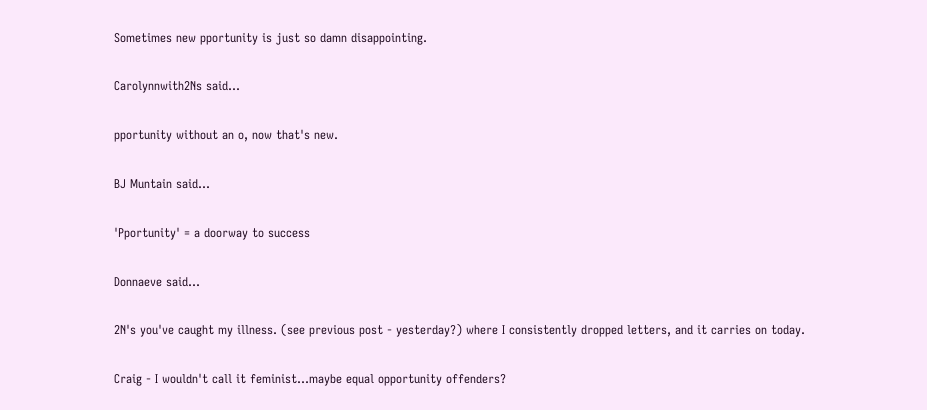Sometimes new pportunity is just so damn disappointing.

Carolynnwith2Ns said...

pportunity without an o, now that's new.

BJ Muntain said...

'Pportunity' = a doorway to success

Donnaeve said...

2N's you've caught my illness. (see previous post - yesterday?) where I consistently dropped letters, and it carries on today.

Craig - I wouldn't call it feminist...maybe equal opportunity offenders?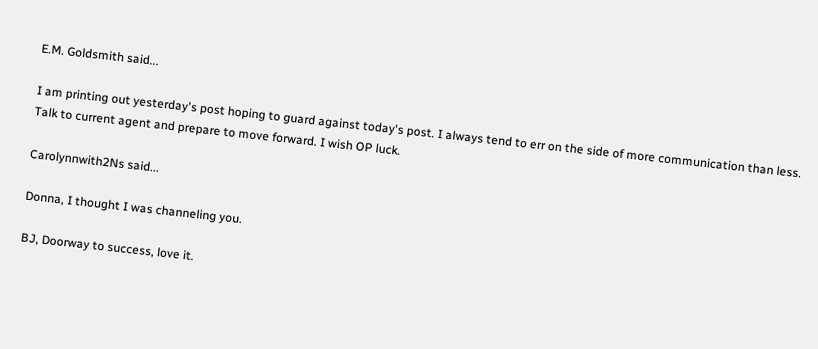E.M. Goldsmith said...

I am printing out yesterday's post hoping to guard against today's post. I always tend to err on the side of more communication than less. Talk to current agent and prepare to move forward. I wish OP luck.

Carolynnwith2Ns said...

Donna, I thought I was channeling you.

BJ, Doorway to success, love it.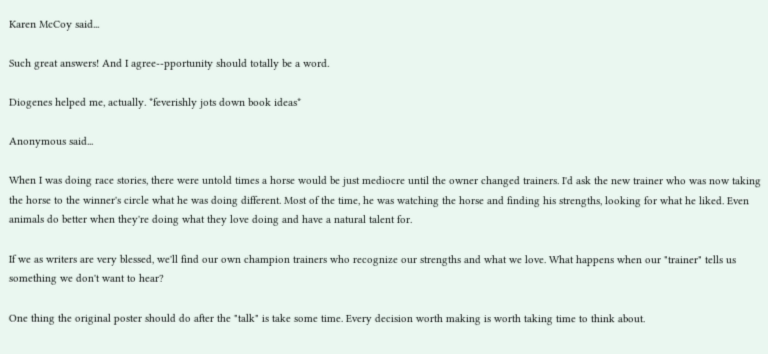Karen McCoy said...

Such great answers! And I agree--pportunity should totally be a word.

Diogenes helped me, actually. *feverishly jots down book ideas*

Anonymous said...

When I was doing race stories, there were untold times a horse would be just mediocre until the owner changed trainers. I'd ask the new trainer who was now taking the horse to the winner's circle what he was doing different. Most of the time, he was watching the horse and finding his strengths, looking for what he liked. Even animals do better when they're doing what they love doing and have a natural talent for.

If we as writers are very blessed, we'll find our own champion trainers who recognize our strengths and what we love. What happens when our "trainer" tells us something we don't want to hear?

One thing the original poster should do after the "talk" is take some time. Every decision worth making is worth taking time to think about.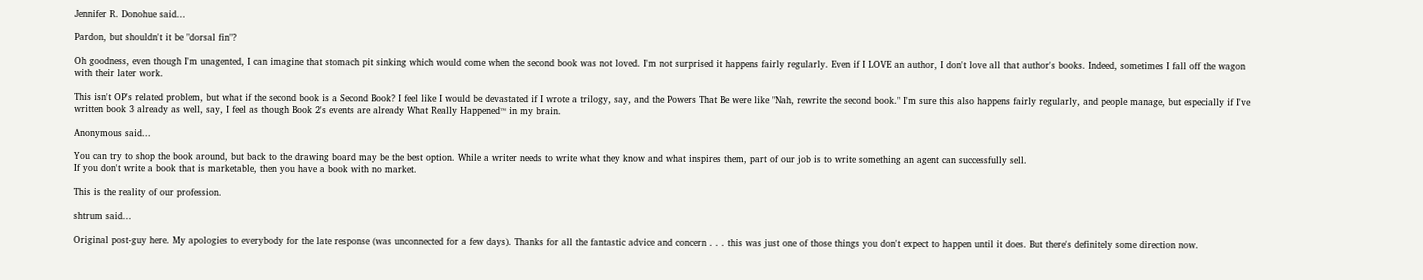Jennifer R. Donohue said...

Pardon, but shouldn't it be "dorsal fin"?

Oh goodness, even though I'm unagented, I can imagine that stomach pit sinking which would come when the second book was not loved. I'm not surprised it happens fairly regularly. Even if I LOVE an author, I don't love all that author's books. Indeed, sometimes I fall off the wagon with their later work.

This isn't OP's related problem, but what if the second book is a Second Book? I feel like I would be devastated if I wrote a trilogy, say, and the Powers That Be were like "Nah, rewrite the second book." I'm sure this also happens fairly regularly, and people manage, but especially if I've written book 3 already as well, say, I feel as though Book 2's events are already What Really Happened™ in my brain.

Anonymous said...

You can try to shop the book around, but back to the drawing board may be the best option. While a writer needs to write what they know and what inspires them, part of our job is to write something an agent can successfully sell.
If you don't write a book that is marketable, then you have a book with no market.

This is the reality of our profession.

shtrum said...

Original post-guy here. My apologies to everybody for the late response (was unconnected for a few days). Thanks for all the fantastic advice and concern . . . this was just one of those things you don't expect to happen until it does. But there's definitely some direction now.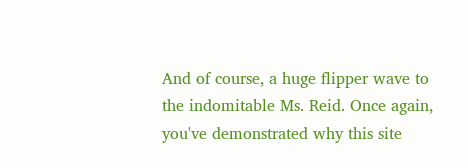And of course, a huge flipper wave to the indomitable Ms. Reid. Once again, you've demonstrated why this site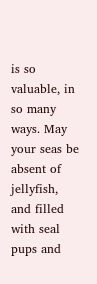is so valuable, in so many ways. May your seas be absent of jellyfish, and filled with seal pups and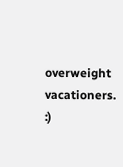overweight vacationers. :)